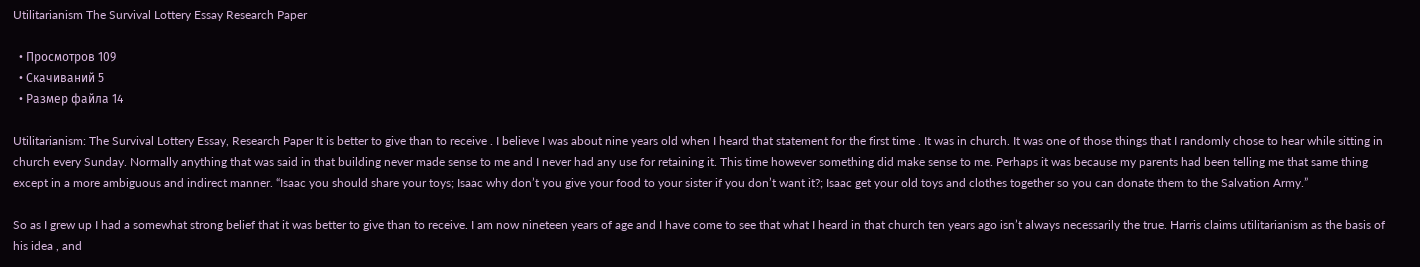Utilitarianism The Survival Lottery Essay Research Paper

  • Просмотров 109
  • Скачиваний 5
  • Размер файла 14

Utilitarianism: The Survival Lottery Essay, Research Paper It is better to give than to receive . I believe I was about nine years old when I heard that statement for the first time . It was in church. It was one of those things that I randomly chose to hear while sitting in church every Sunday. Normally anything that was said in that building never made sense to me and I never had any use for retaining it. This time however something did make sense to me. Perhaps it was because my parents had been telling me that same thing except in a more ambiguous and indirect manner. “Isaac you should share your toys; Isaac why don’t you give your food to your sister if you don’t want it?; Isaac get your old toys and clothes together so you can donate them to the Salvation Army.”

So as I grew up I had a somewhat strong belief that it was better to give than to receive. I am now nineteen years of age and I have come to see that what I heard in that church ten years ago isn’t always necessarily the true. Harris claims utilitarianism as the basis of his idea , and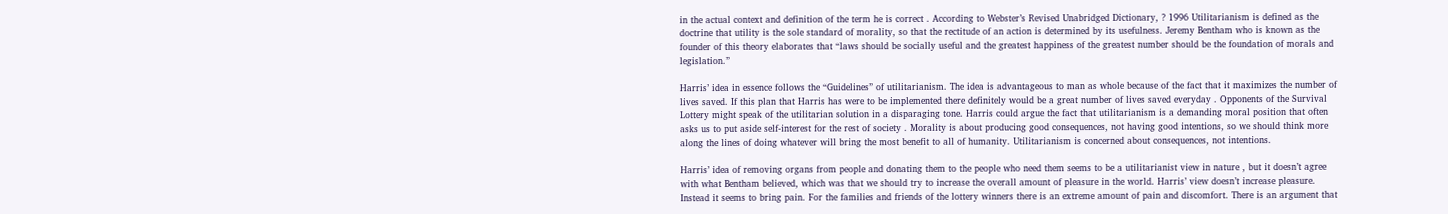in the actual context and definition of the term he is correct . According to Webster’s Revised Unabridged Dictionary, ? 1996 Utilitarianism is defined as the doctrine that utility is the sole standard of morality, so that the rectitude of an action is determined by its usefulness. Jeremy Bentham who is known as the founder of this theory elaborates that “laws should be socially useful and the greatest happiness of the greatest number should be the foundation of morals and legislation.”

Harris’ idea in essence follows the “Guidelines” of utilitarianism. The idea is advantageous to man as whole because of the fact that it maximizes the number of lives saved. If this plan that Harris has were to be implemented there definitely would be a great number of lives saved everyday . Opponents of the Survival Lottery might speak of the utilitarian solution in a disparaging tone. Harris could argue the fact that utilitarianism is a demanding moral position that often asks us to put aside self-interest for the rest of society . Morality is about producing good consequences, not having good intentions, so we should think more along the lines of doing whatever will bring the most benefit to all of humanity. Utilitarianism is concerned about consequences, not intentions.

Harris’ idea of removing organs from people and donating them to the people who need them seems to be a utilitarianist view in nature , but it doesn’t agree with what Bentham believed, which was that we should try to increase the overall amount of pleasure in the world. Harris’ view doesn’t increase pleasure. Instead it seems to bring pain. For the families and friends of the lottery winners there is an extreme amount of pain and discomfort. There is an argument that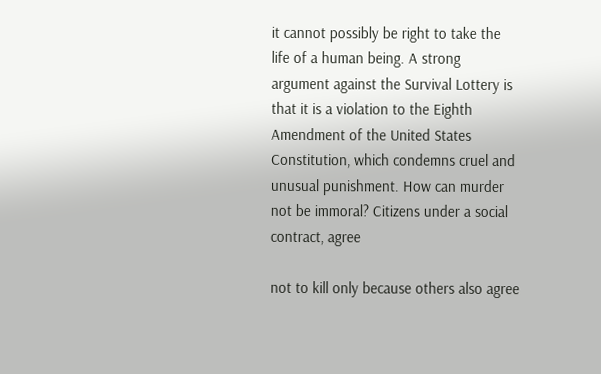it cannot possibly be right to take the life of a human being. A strong argument against the Survival Lottery is that it is a violation to the Eighth Amendment of the United States Constitution, which condemns cruel and unusual punishment. How can murder not be immoral? Citizens under a social contract, agree

not to kill only because others also agree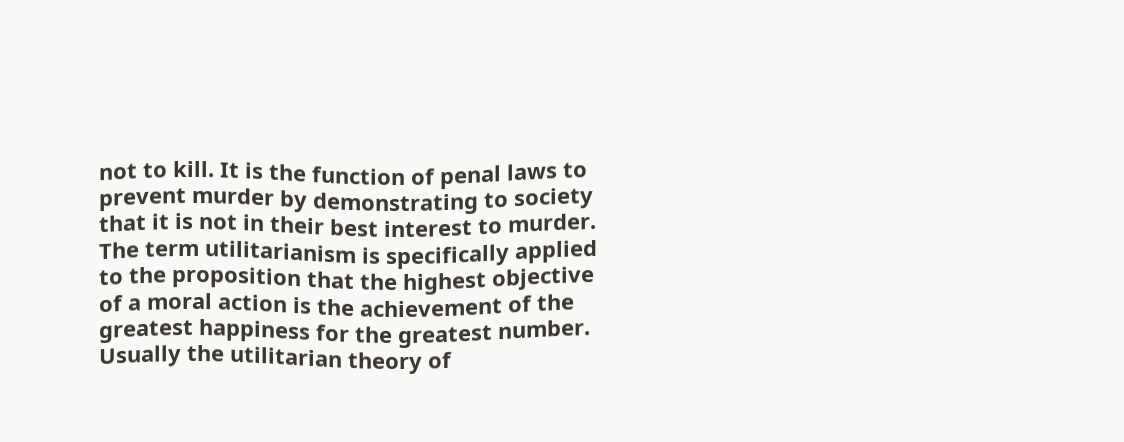not to kill. It is the function of penal laws to prevent murder by demonstrating to society that it is not in their best interest to murder. The term utilitarianism is specifically applied to the proposition that the highest objective of a moral action is the achievement of the greatest happiness for the greatest number. Usually the utilitarian theory of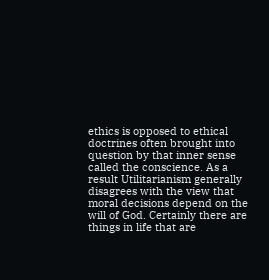ethics is opposed to ethical doctrines often brought into question by that inner sense called the conscience. As a result Utilitarianism generally disagrees with the view that moral decisions depend on the will of God. Certainly there are things in life that are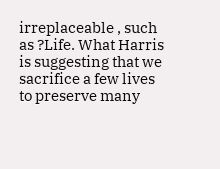irreplaceable , such as ?Life. What Harris is suggesting that we sacrifice a few lives to preserve many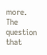more. The question that